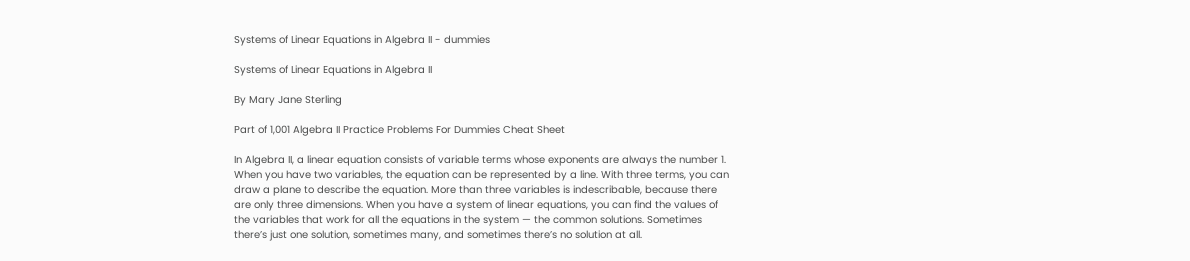Systems of Linear Equations in Algebra II - dummies

Systems of Linear Equations in Algebra II

By Mary Jane Sterling

Part of 1,001 Algebra II Practice Problems For Dummies Cheat Sheet

In Algebra II, a linear equation consists of variable terms whose exponents are always the number 1. When you have two variables, the equation can be represented by a line. With three terms, you can draw a plane to describe the equation. More than three variables is indescribable, because there are only three dimensions. When you have a system of linear equations, you can find the values of the variables that work for all the equations in the system — the common solutions. Sometimes there’s just one solution, sometimes many, and sometimes there’s no solution at all.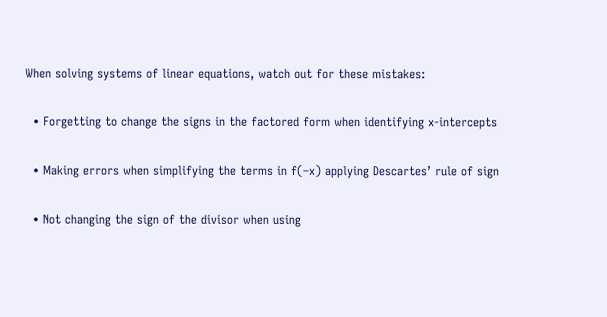When solving systems of linear equations, watch out for these mistakes:

  • Forgetting to change the signs in the factored form when identifying x-intercepts

  • Making errors when simplifying the terms in f(–x) applying Descartes’ rule of sign

  • Not changing the sign of the divisor when using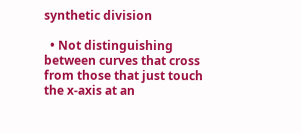synthetic division

  • Not distinguishing between curves that cross from those that just touch the x-axis at an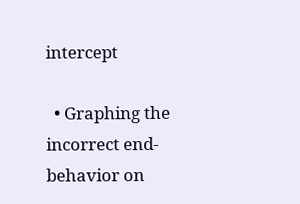intercept

  • Graphing the incorrect end-behavior on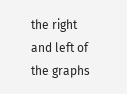the right and left of the graphs